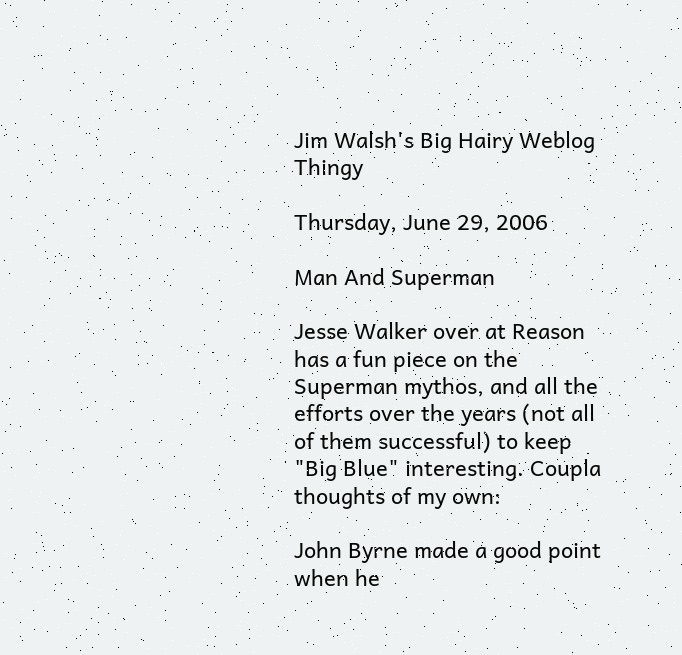Jim Walsh's Big Hairy Weblog Thingy

Thursday, June 29, 2006

Man And Superman

Jesse Walker over at Reason has a fun piece on the Superman mythos, and all the efforts over the years (not all of them successful) to keep "Big Blue" interesting. Coupla thoughts of my own:

John Byrne made a good point when he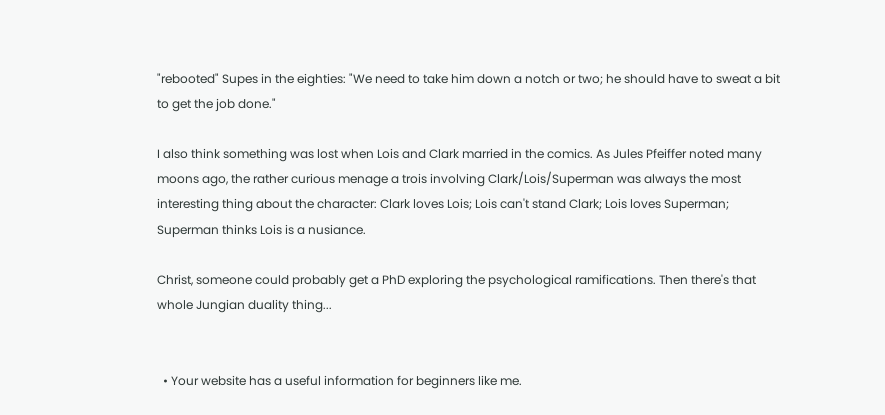"rebooted" Supes in the eighties: "We need to take him down a notch or two; he should have to sweat a bit to get the job done."

I also think something was lost when Lois and Clark married in the comics. As Jules Pfeiffer noted many moons ago, the rather curious menage a trois involving Clark/Lois/Superman was always the most interesting thing about the character: Clark loves Lois; Lois can't stand Clark; Lois loves Superman; Superman thinks Lois is a nusiance.

Christ, someone could probably get a PhD exploring the psychological ramifications. Then there's that whole Jungian duality thing...


  • Your website has a useful information for beginners like me.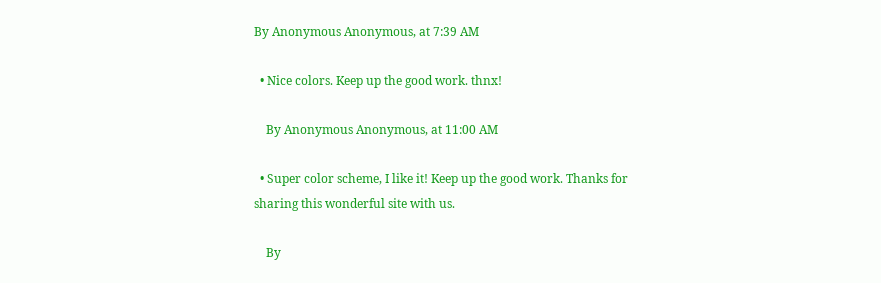By Anonymous Anonymous, at 7:39 AM

  • Nice colors. Keep up the good work. thnx!

    By Anonymous Anonymous, at 11:00 AM

  • Super color scheme, I like it! Keep up the good work. Thanks for sharing this wonderful site with us.

    By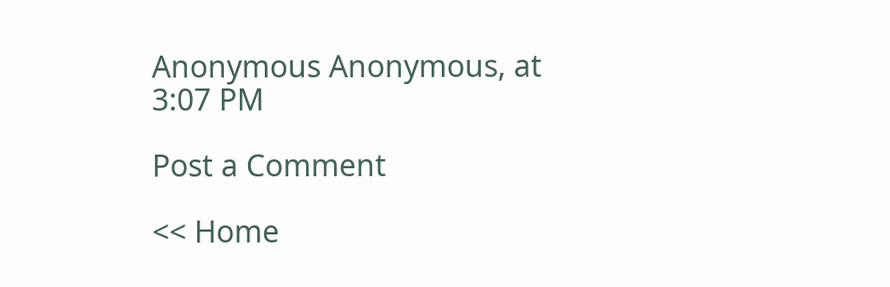Anonymous Anonymous, at 3:07 PM

Post a Comment

<< Home